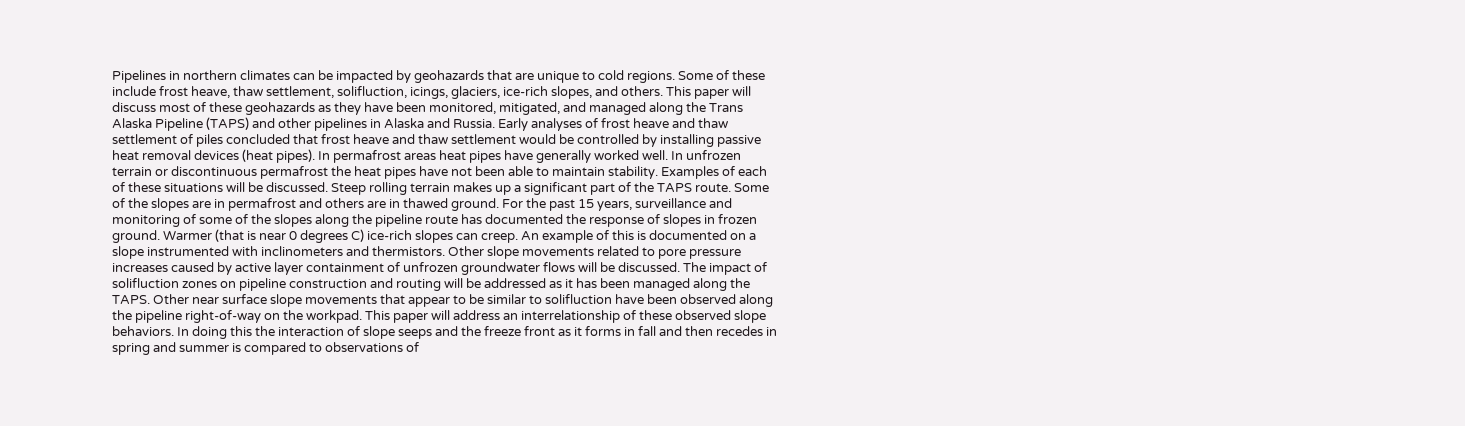Pipelines in northern climates can be impacted by geohazards that are unique to cold regions. Some of these include frost heave, thaw settlement, solifluction, icings, glaciers, ice-rich slopes, and others. This paper will discuss most of these geohazards as they have been monitored, mitigated, and managed along the Trans Alaska Pipeline (TAPS) and other pipelines in Alaska and Russia. Early analyses of frost heave and thaw settlement of piles concluded that frost heave and thaw settlement would be controlled by installing passive heat removal devices (heat pipes). In permafrost areas heat pipes have generally worked well. In unfrozen terrain or discontinuous permafrost the heat pipes have not been able to maintain stability. Examples of each of these situations will be discussed. Steep rolling terrain makes up a significant part of the TAPS route. Some of the slopes are in permafrost and others are in thawed ground. For the past 15 years, surveillance and monitoring of some of the slopes along the pipeline route has documented the response of slopes in frozen ground. Warmer (that is near 0 degrees C) ice-rich slopes can creep. An example of this is documented on a slope instrumented with inclinometers and thermistors. Other slope movements related to pore pressure increases caused by active layer containment of unfrozen groundwater flows will be discussed. The impact of solifluction zones on pipeline construction and routing will be addressed as it has been managed along the TAPS. Other near surface slope movements that appear to be similar to solifluction have been observed along the pipeline right-of-way on the workpad. This paper will address an interrelationship of these observed slope behaviors. In doing this the interaction of slope seeps and the freeze front as it forms in fall and then recedes in spring and summer is compared to observations of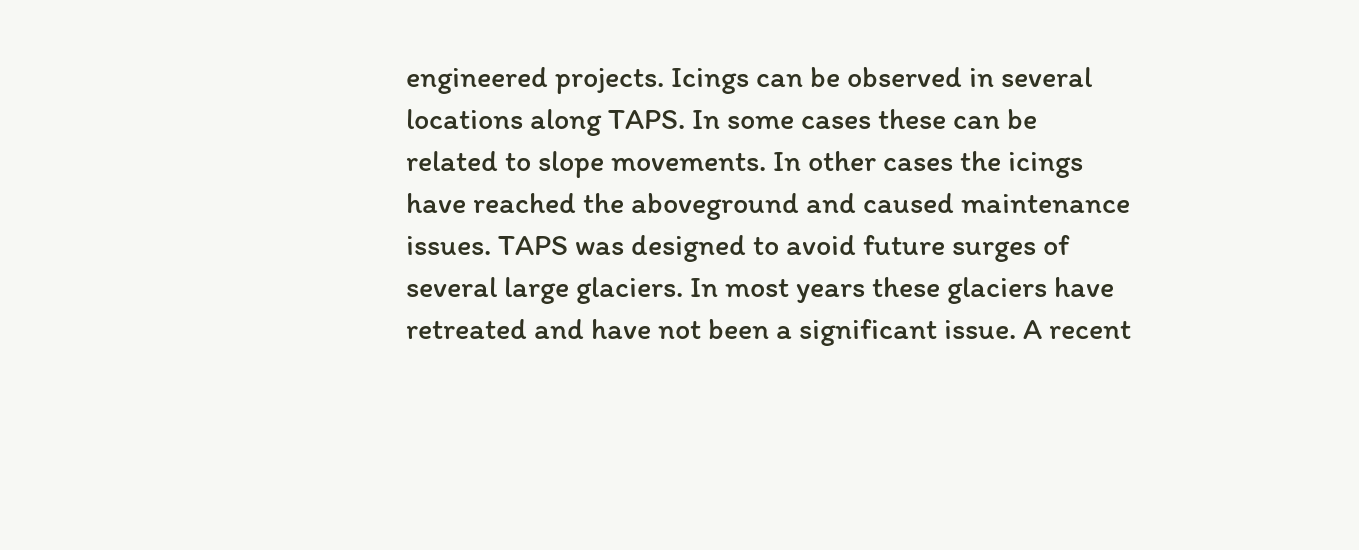engineered projects. Icings can be observed in several locations along TAPS. In some cases these can be related to slope movements. In other cases the icings have reached the aboveground and caused maintenance issues. TAPS was designed to avoid future surges of several large glaciers. In most years these glaciers have retreated and have not been a significant issue. A recent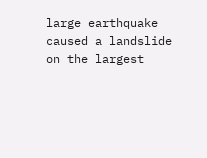large earthquake caused a landslide on the largest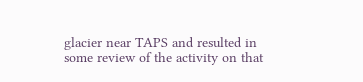glacier near TAPS and resulted in some review of the activity on that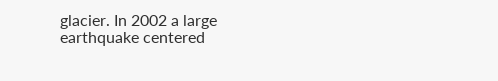glacier. In 2002 a large earthquake centered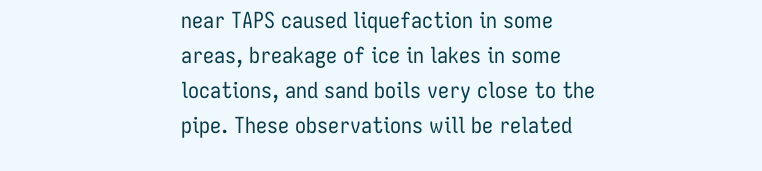near TAPS caused liquefaction in some areas, breakage of ice in lakes in some locations, and sand boils very close to the pipe. These observations will be related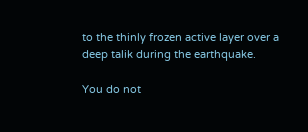to the thinly frozen active layer over a deep talik during the earthquake.

You do not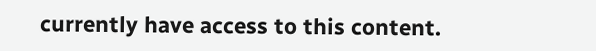currently have access to this content.